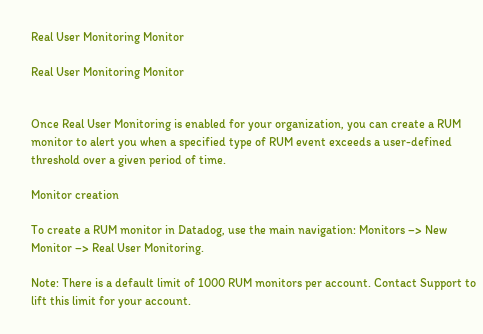Real User Monitoring Monitor

Real User Monitoring Monitor


Once Real User Monitoring is enabled for your organization, you can create a RUM monitor to alert you when a specified type of RUM event exceeds a user-defined threshold over a given period of time.

Monitor creation

To create a RUM monitor in Datadog, use the main navigation: Monitors –> New Monitor –> Real User Monitoring.

Note: There is a default limit of 1000 RUM monitors per account. Contact Support to lift this limit for your account.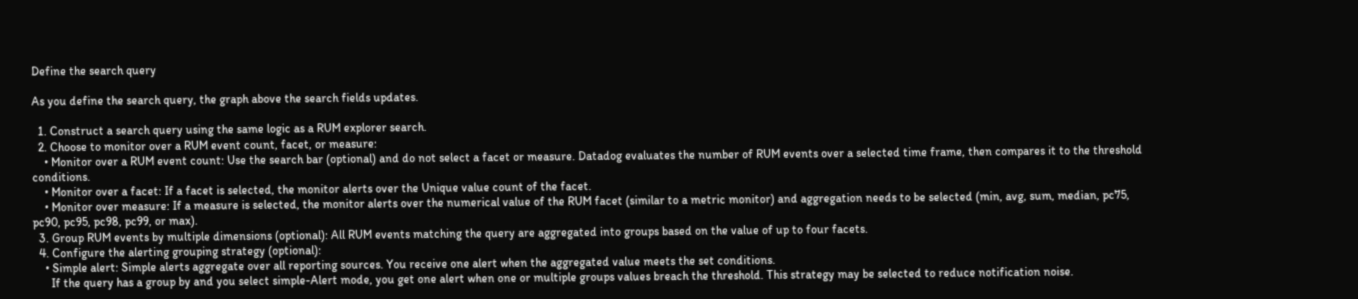Define the search query

As you define the search query, the graph above the search fields updates.

  1. Construct a search query using the same logic as a RUM explorer search.
  2. Choose to monitor over a RUM event count, facet, or measure:
    • Monitor over a RUM event count: Use the search bar (optional) and do not select a facet or measure. Datadog evaluates the number of RUM events over a selected time frame, then compares it to the threshold conditions.
    • Monitor over a facet: If a facet is selected, the monitor alerts over the Unique value count of the facet.
    • Monitor over measure: If a measure is selected, the monitor alerts over the numerical value of the RUM facet (similar to a metric monitor) and aggregation needs to be selected (min, avg, sum, median, pc75, pc90, pc95, pc98, pc99, or max).
  3. Group RUM events by multiple dimensions (optional): All RUM events matching the query are aggregated into groups based on the value of up to four facets.
  4. Configure the alerting grouping strategy (optional):
    • Simple alert: Simple alerts aggregate over all reporting sources. You receive one alert when the aggregated value meets the set conditions.
      If the query has a group by and you select simple-Alert mode, you get one alert when one or multiple groups values breach the threshold. This strategy may be selected to reduce notification noise.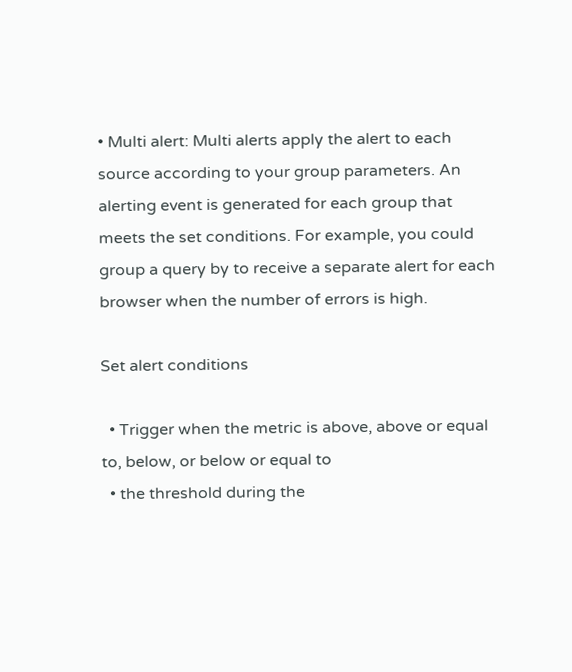• Multi alert: Multi alerts apply the alert to each source according to your group parameters. An alerting event is generated for each group that meets the set conditions. For example, you could group a query by to receive a separate alert for each browser when the number of errors is high.

Set alert conditions

  • Trigger when the metric is above, above or equal to, below, or below or equal to
  • the threshold during the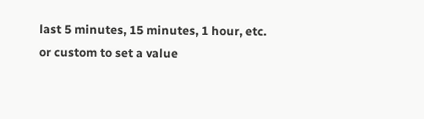last 5 minutes, 15 minutes, 1 hour, etc. or custom to set a value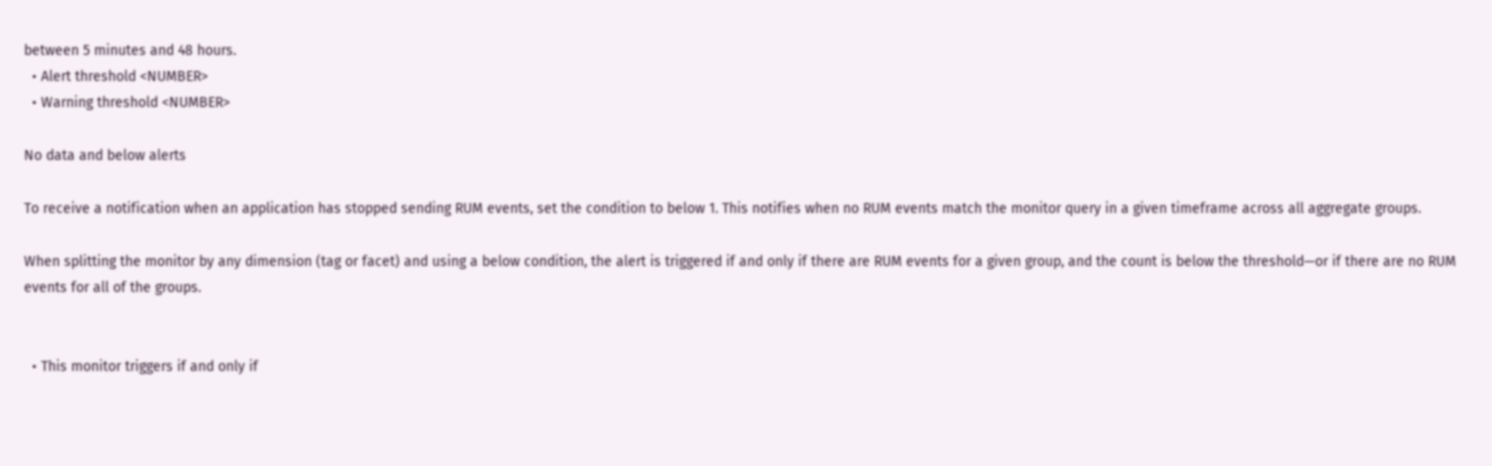between 5 minutes and 48 hours.
  • Alert threshold <NUMBER>
  • Warning threshold <NUMBER>

No data and below alerts

To receive a notification when an application has stopped sending RUM events, set the condition to below 1. This notifies when no RUM events match the monitor query in a given timeframe across all aggregate groups.

When splitting the monitor by any dimension (tag or facet) and using a below condition, the alert is triggered if and only if there are RUM events for a given group, and the count is below the threshold—or if there are no RUM events for all of the groups.


  • This monitor triggers if and only if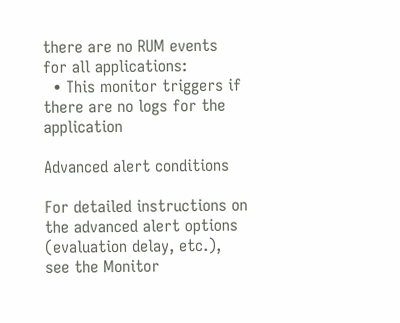there are no RUM events for all applications:
  • This monitor triggers if there are no logs for the application

Advanced alert conditions

For detailed instructions on the advanced alert options (evaluation delay, etc.), see the Monitor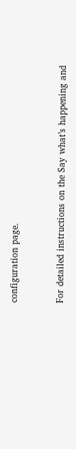configuration page.


For detailed instructions on the Say what’s happening and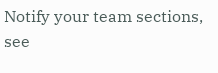Notify your team sections, see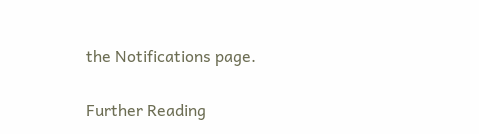the Notifications page.

Further Reading